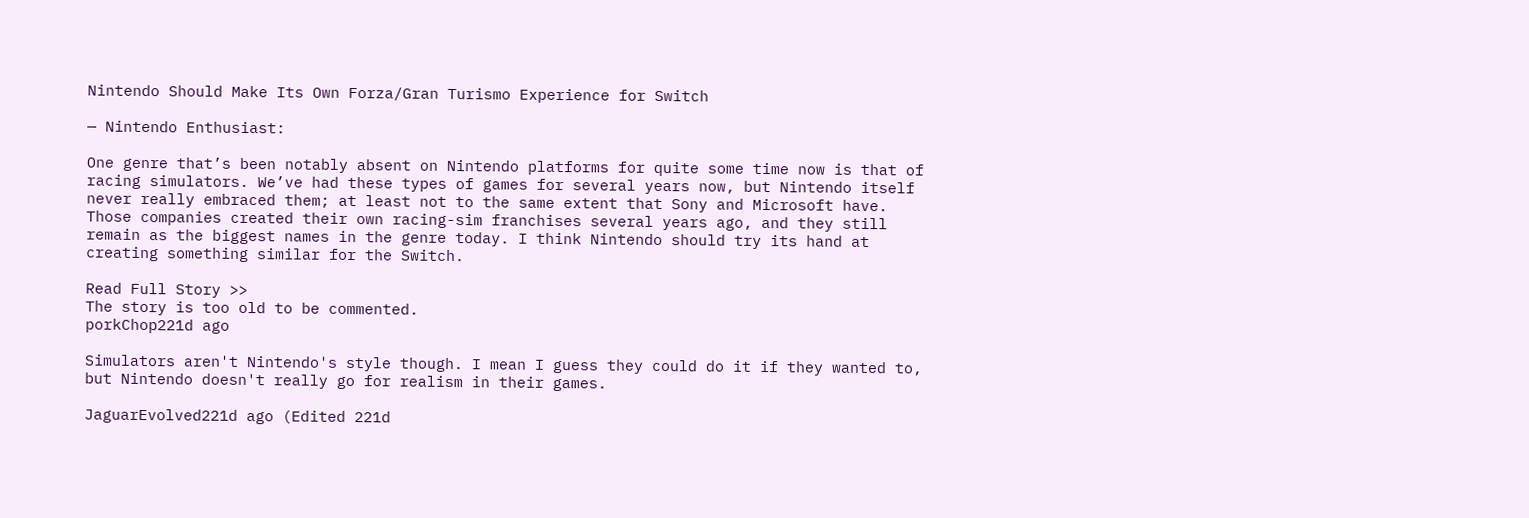Nintendo Should Make Its Own Forza/Gran Turismo Experience for Switch

— Nintendo Enthusiast:

One genre that’s been notably absent on Nintendo platforms for quite some time now is that of racing simulators. We’ve had these types of games for several years now, but Nintendo itself never really embraced them; at least not to the same extent that Sony and Microsoft have. Those companies created their own racing-sim franchises several years ago, and they still remain as the biggest names in the genre today. I think Nintendo should try its hand at creating something similar for the Switch.

Read Full Story >>
The story is too old to be commented.
porkChop221d ago

Simulators aren't Nintendo's style though. I mean I guess they could do it if they wanted to, but Nintendo doesn't really go for realism in their games.

JaguarEvolved221d ago (Edited 221d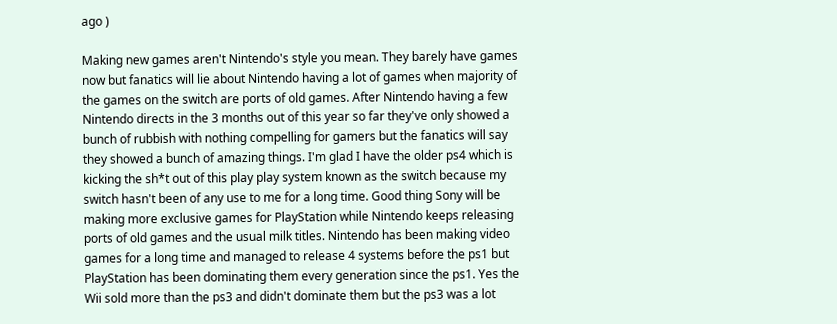ago )

Making new games aren't Nintendo's style you mean. They barely have games now but fanatics will lie about Nintendo having a lot of games when majority of the games on the switch are ports of old games. After Nintendo having a few Nintendo directs in the 3 months out of this year so far they've only showed a bunch of rubbish with nothing compelling for gamers but the fanatics will say they showed a bunch of amazing things. I'm glad I have the older ps4 which is kicking the sh*t out of this play play system known as the switch because my switch hasn't been of any use to me for a long time. Good thing Sony will be making more exclusive games for PlayStation while Nintendo keeps releasing ports of old games and the usual milk titles. Nintendo has been making video games for a long time and managed to release 4 systems before the ps1 but PlayStation has been dominating them every generation since the ps1. Yes the Wii sold more than the ps3 and didn't dominate them but the ps3 was a lot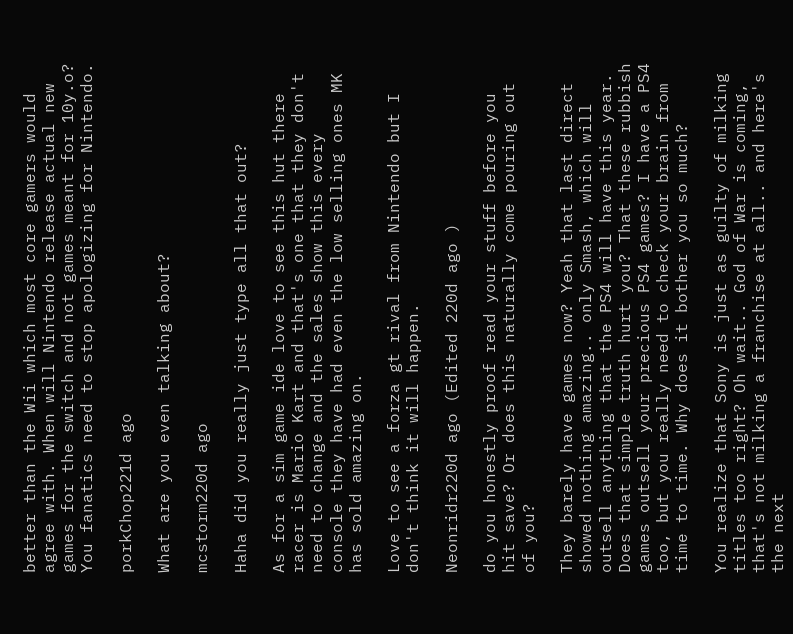better than the Wii which most core gamers would agree with. When will Nintendo release actual new games for the switch and not games meant for 10y.o? You fanatics need to stop apologizing for Nintendo.

porkChop221d ago

What are you even talking about?

mcstorm220d ago

Haha did you really just type all that out?

As for a sim game ide love to see this hut there racer is Mario Kart and that's one that they don't need to change and the sales show this every console they have had even the low selling ones MK has sold amazing on.

Love to see a forza gt rival from Nintendo but I don't think it will happen.

Neonridr220d ago (Edited 220d ago )

do you honestly proof read your stuff before you hit save? Or does this naturally come pouring out of you?

They barely have games now? Yeah that last direct showed nothing amazing.. only Smash, which will outsell anything that the PS4 will have this year. Does that simple truth hurt you? That these rubbish games outsell your precious PS4 games? I have a PS4 too, but you really need to check your brain from time to time. Why does it bother you so much?

You realize that Sony is just as guilty of milking titles too right? Oh wait.. God of War is coming, that's not milking a franchise at all.. and here's the next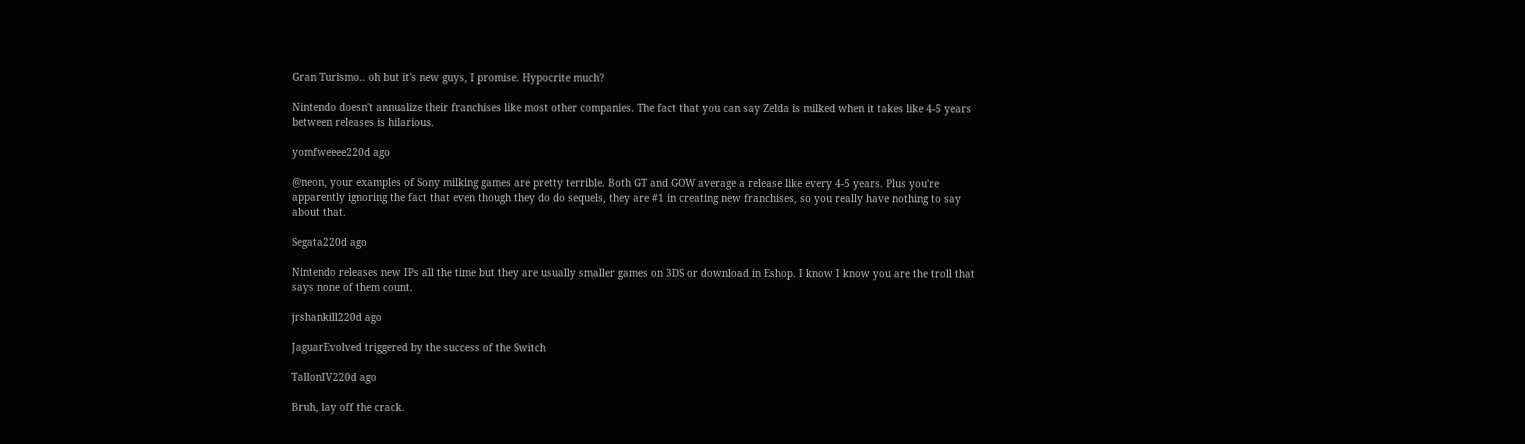Gran Turismo.. oh but it's new guys, I promise. Hypocrite much?

Nintendo doesn't annualize their franchises like most other companies. The fact that you can say Zelda is milked when it takes like 4-5 years between releases is hilarious.

yomfweeee220d ago

@neon, your examples of Sony milking games are pretty terrible. Both GT and GOW average a release like every 4-5 years. Plus you're apparently ignoring the fact that even though they do do sequels, they are #1 in creating new franchises, so you really have nothing to say about that.

Segata220d ago

Nintendo releases new IPs all the time but they are usually smaller games on 3DS or download in Eshop. I know I know you are the troll that says none of them count.

jrshankill220d ago

JaguarEvolved triggered by the success of the Switch

TallonIV220d ago

Bruh, lay off the crack.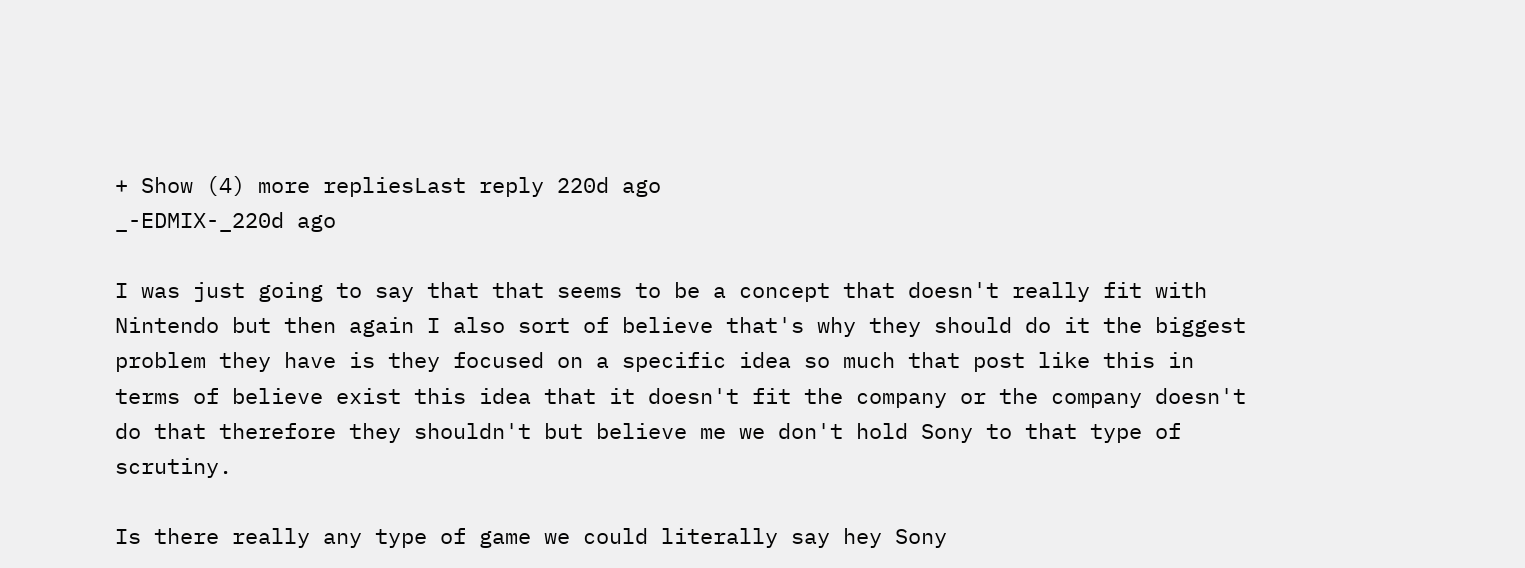+ Show (4) more repliesLast reply 220d ago
_-EDMIX-_220d ago

I was just going to say that that seems to be a concept that doesn't really fit with Nintendo but then again I also sort of believe that's why they should do it the biggest problem they have is they focused on a specific idea so much that post like this in terms of believe exist this idea that it doesn't fit the company or the company doesn't do that therefore they shouldn't but believe me we don't hold Sony to that type of scrutiny.

Is there really any type of game we could literally say hey Sony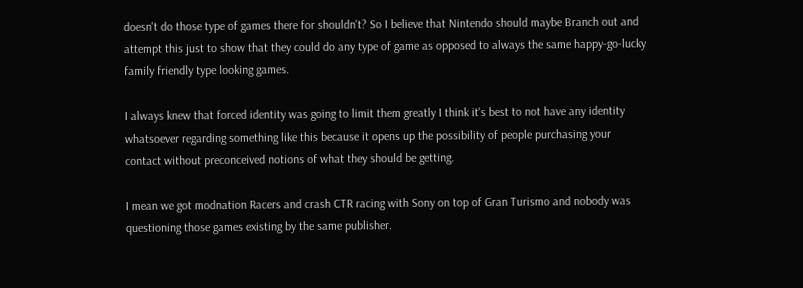doesn't do those type of games there for shouldn't? So I believe that Nintendo should maybe Branch out and attempt this just to show that they could do any type of game as opposed to always the same happy-go-lucky family friendly type looking games.

I always knew that forced identity was going to limit them greatly I think it's best to not have any identity whatsoever regarding something like this because it opens up the possibility of people purchasing your contact without preconceived notions of what they should be getting.

I mean we got modnation Racers and crash CTR racing with Sony on top of Gran Turismo and nobody was questioning those games existing by the same publisher.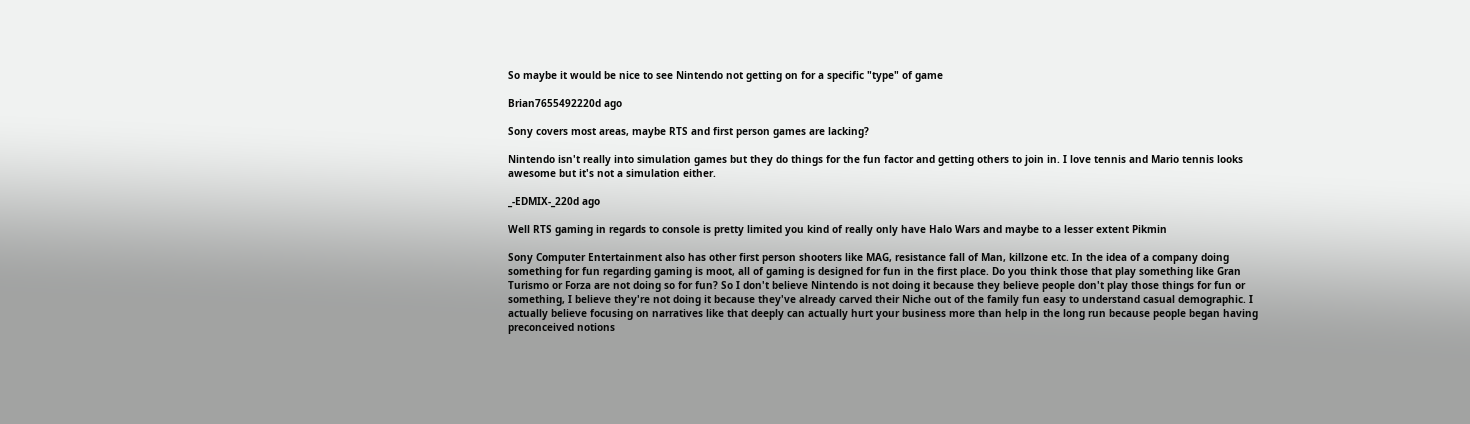So maybe it would be nice to see Nintendo not getting on for a specific "type" of game

Brian7655492220d ago

Sony covers most areas, maybe RTS and first person games are lacking?

Nintendo isn't really into simulation games but they do things for the fun factor and getting others to join in. I love tennis and Mario tennis looks awesome but it's not a simulation either.

_-EDMIX-_220d ago

Well RTS gaming in regards to console is pretty limited you kind of really only have Halo Wars and maybe to a lesser extent Pikmin

Sony Computer Entertainment also has other first person shooters like MAG, resistance fall of Man, killzone etc. In the idea of a company doing something for fun regarding gaming is moot, all of gaming is designed for fun in the first place. Do you think those that play something like Gran Turismo or Forza are not doing so for fun? So I don't believe Nintendo is not doing it because they believe people don't play those things for fun or something, I believe they're not doing it because they've already carved their Niche out of the family fun easy to understand casual demographic. I actually believe focusing on narratives like that deeply can actually hurt your business more than help in the long run because people began having preconceived notions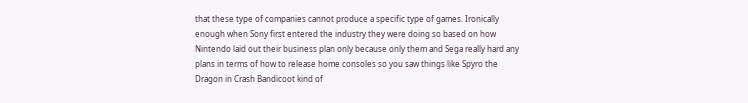that these type of companies cannot produce a specific type of games. Ironically enough when Sony first entered the industry they were doing so based on how Nintendo laid out their business plan only because only them and Sega really hard any plans in terms of how to release home consoles so you saw things like Spyro the Dragon in Crash Bandicoot kind of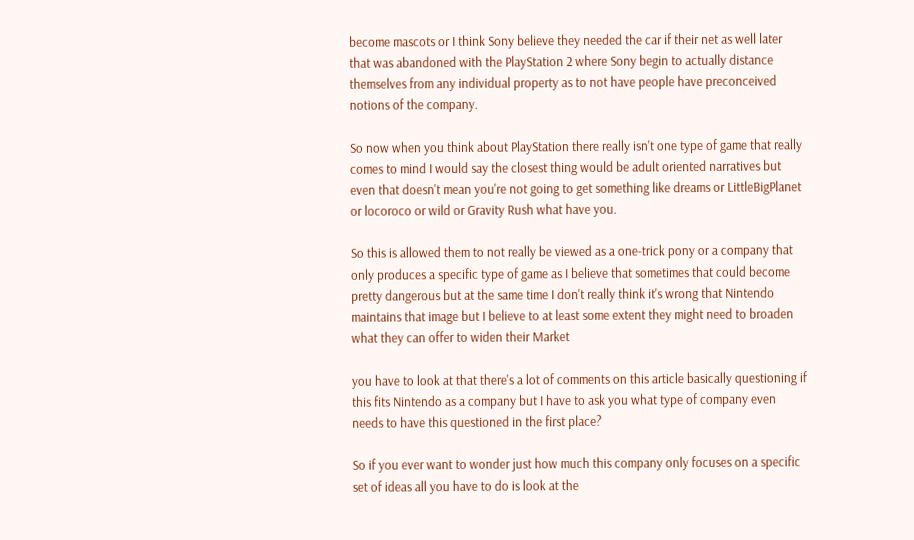become mascots or I think Sony believe they needed the car if their net as well later that was abandoned with the PlayStation 2 where Sony begin to actually distance themselves from any individual property as to not have people have preconceived notions of the company.

So now when you think about PlayStation there really isn't one type of game that really comes to mind I would say the closest thing would be adult oriented narratives but even that doesn't mean you're not going to get something like dreams or LittleBigPlanet or locoroco or wild or Gravity Rush what have you.

So this is allowed them to not really be viewed as a one-trick pony or a company that only produces a specific type of game as I believe that sometimes that could become pretty dangerous but at the same time I don't really think it's wrong that Nintendo maintains that image but I believe to at least some extent they might need to broaden what they can offer to widen their Market

you have to look at that there's a lot of comments on this article basically questioning if this fits Nintendo as a company but I have to ask you what type of company even needs to have this questioned in the first place?

So if you ever want to wonder just how much this company only focuses on a specific set of ideas all you have to do is look at the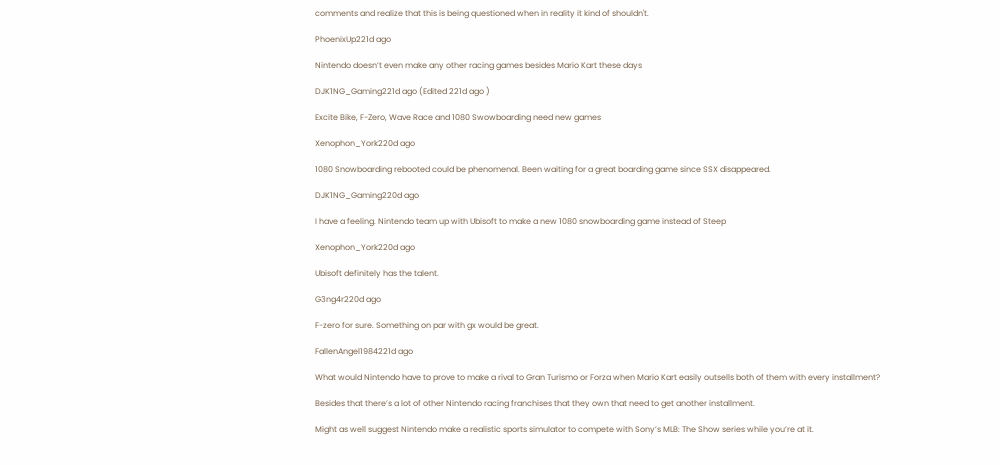comments and realize that this is being questioned when in reality it kind of shouldn't.

PhoenixUp221d ago

Nintendo doesn’t even make any other racing games besides Mario Kart these days

DJK1NG_Gaming221d ago (Edited 221d ago )

Excite Bike, F-Zero, Wave Race and 1080 Swowboarding need new games

Xenophon_York220d ago

1080 Snowboarding rebooted could be phenomenal. Been waiting for a great boarding game since SSX disappeared.

DJK1NG_Gaming220d ago

I have a feeling. Nintendo team up with Ubisoft to make a new 1080 snowboarding game instead of Steep

Xenophon_York220d ago

Ubisoft definitely has the talent.

G3ng4r220d ago

F-zero for sure. Something on par with gx would be great.

FallenAngel1984221d ago

What would Nintendo have to prove to make a rival to Gran Turismo or Forza when Mario Kart easily outsells both of them with every installment?

Besides that there’s a lot of other Nintendo racing franchises that they own that need to get another installment.

Might as well suggest Nintendo make a realistic sports simulator to compete with Sony’s MLB: The Show series while you’re at it.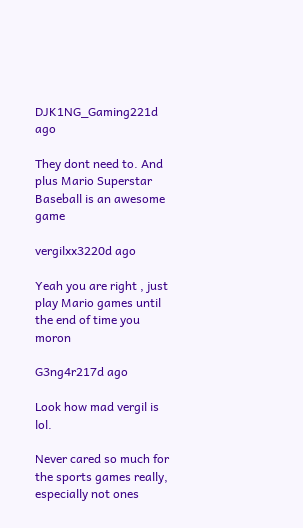DJK1NG_Gaming221d ago

They dont need to. And plus Mario Superstar Baseball is an awesome game

vergilxx3220d ago

Yeah you are right , just play Mario games until the end of time you moron

G3ng4r217d ago

Look how mad vergil is lol.

Never cared so much for the sports games really, especially not ones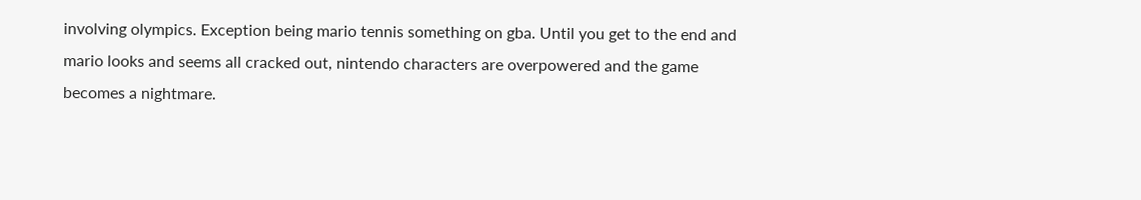involving olympics. Exception being mario tennis something on gba. Until you get to the end and mario looks and seems all cracked out, nintendo characters are overpowered and the game becomes a nightmare.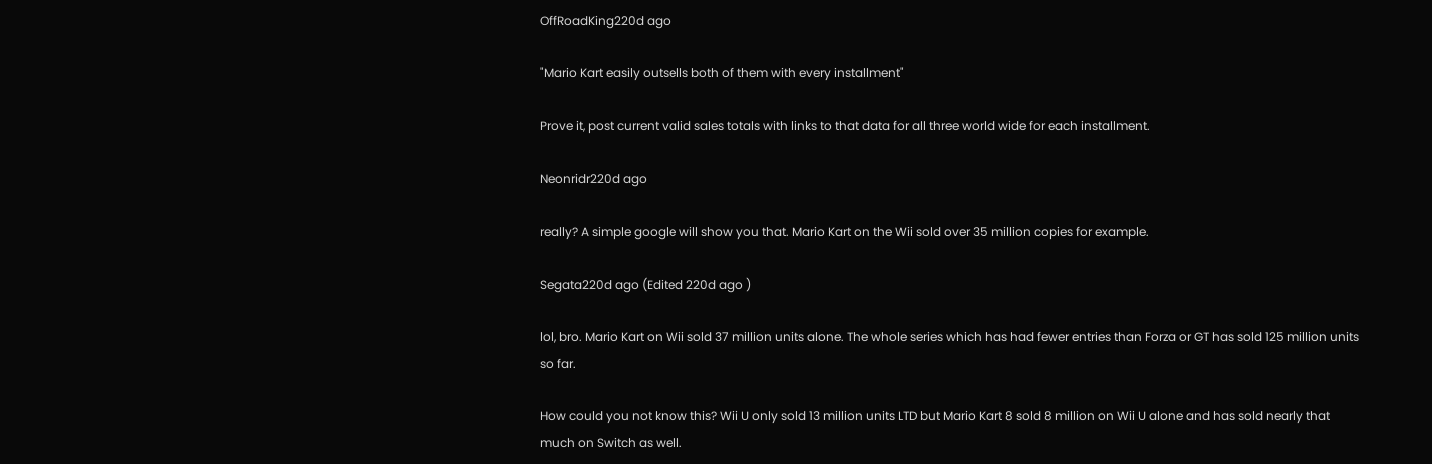OffRoadKing220d ago

"Mario Kart easily outsells both of them with every installment"

Prove it, post current valid sales totals with links to that data for all three world wide for each installment.

Neonridr220d ago

really? A simple google will show you that. Mario Kart on the Wii sold over 35 million copies for example.

Segata220d ago (Edited 220d ago )

lol, bro. Mario Kart on Wii sold 37 million units alone. The whole series which has had fewer entries than Forza or GT has sold 125 million units so far.

How could you not know this? Wii U only sold 13 million units LTD but Mario Kart 8 sold 8 million on Wii U alone and has sold nearly that much on Switch as well.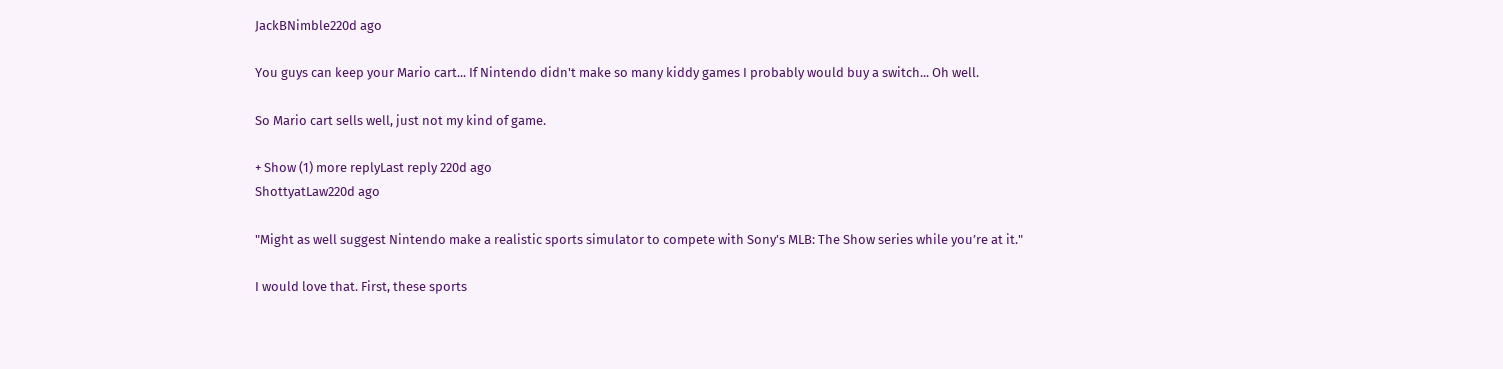JackBNimble220d ago

You guys can keep your Mario cart... If Nintendo didn't make so many kiddy games I probably would buy a switch... Oh well.

So Mario cart sells well, just not my kind of game.

+ Show (1) more replyLast reply 220d ago
ShottyatLaw220d ago

"Might as well suggest Nintendo make a realistic sports simulator to compete with Sony’s MLB: The Show series while you’re at it."

I would love that. First, these sports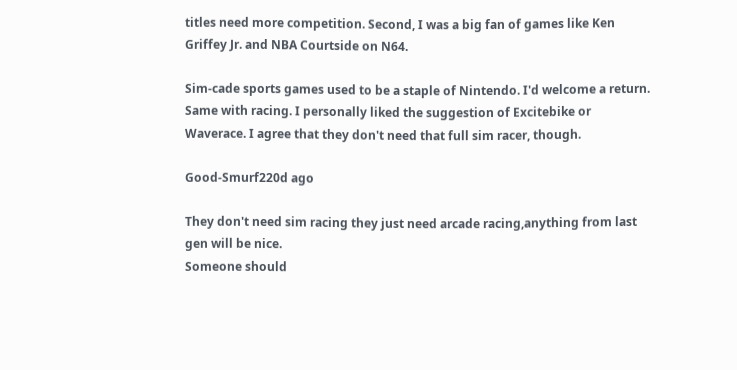titles need more competition. Second, I was a big fan of games like Ken Griffey Jr. and NBA Courtside on N64.

Sim-cade sports games used to be a staple of Nintendo. I'd welcome a return. Same with racing. I personally liked the suggestion of Excitebike or Waverace. I agree that they don't need that full sim racer, though.

Good-Smurf220d ago

They don't need sim racing they just need arcade racing,anything from last gen will be nice.
Someone should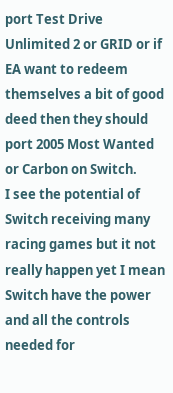port Test Drive Unlimited 2 or GRID or if EA want to redeem themselves a bit of good deed then they should port 2005 Most Wanted or Carbon on Switch.
I see the potential of Switch receiving many racing games but it not really happen yet I mean Switch have the power and all the controls needed for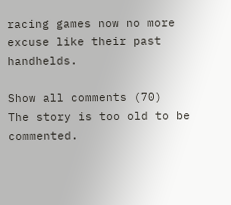racing games now no more excuse like their past handhelds.

Show all comments (70)
The story is too old to be commented.